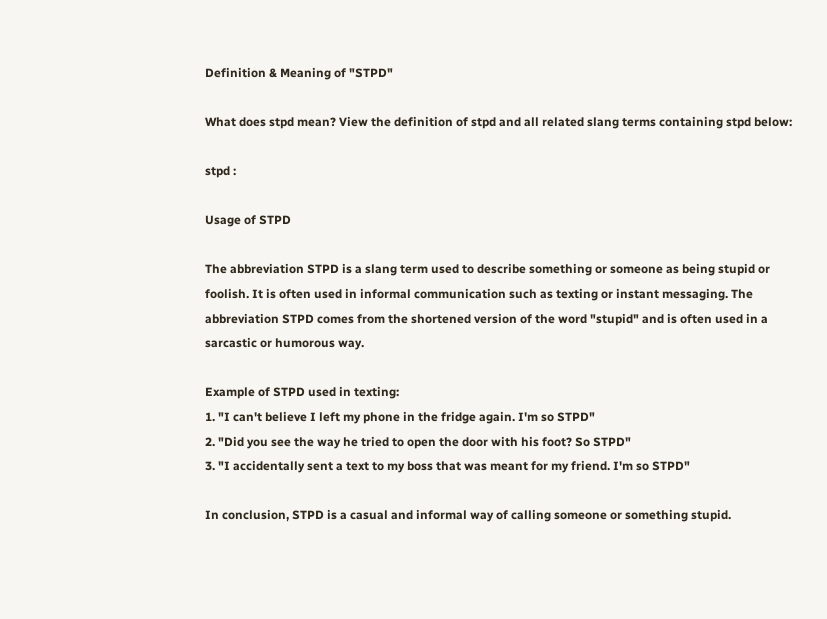Definition & Meaning of "STPD"

What does stpd mean? View the definition of stpd and all related slang terms containing stpd below:

stpd :

Usage of STPD

The abbreviation STPD is a slang term used to describe something or someone as being stupid or foolish. It is often used in informal communication such as texting or instant messaging. The abbreviation STPD comes from the shortened version of the word "stupid" and is often used in a sarcastic or humorous way.

Example of STPD used in texting:
1. "I can't believe I left my phone in the fridge again. I'm so STPD"
2. "Did you see the way he tried to open the door with his foot? So STPD"
3. "I accidentally sent a text to my boss that was meant for my friend. I'm so STPD"

In conclusion, STPD is a casual and informal way of calling someone or something stupid.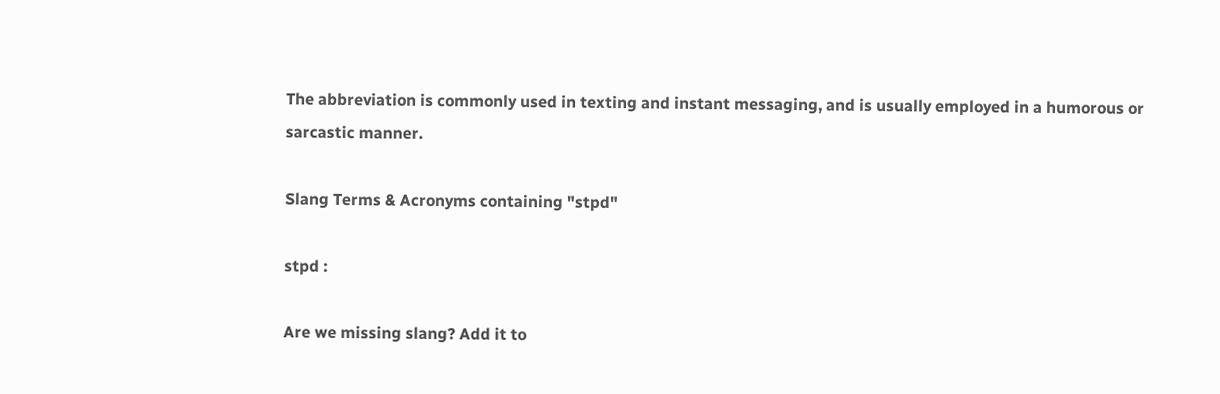The abbreviation is commonly used in texting and instant messaging, and is usually employed in a humorous or sarcastic manner.

Slang Terms & Acronyms containing "stpd"

stpd :

Are we missing slang? Add it to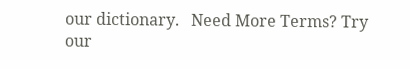our dictionary.   Need More Terms? Try our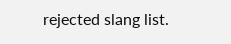rejected slang list.